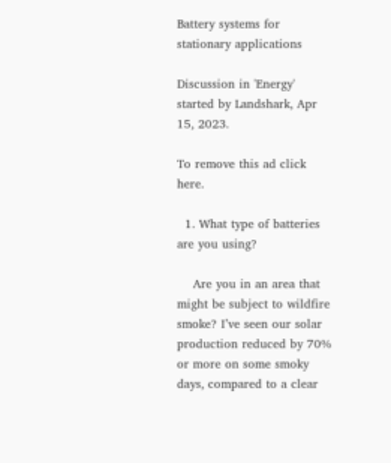Battery systems for stationary applications

Discussion in 'Energy' started by Landshark, Apr 15, 2023.

To remove this ad click here.

  1. What type of batteries are you using?

    Are you in an area that might be subject to wildfire smoke? I’ve seen our solar production reduced by 70% or more on some smoky days, compared to a clear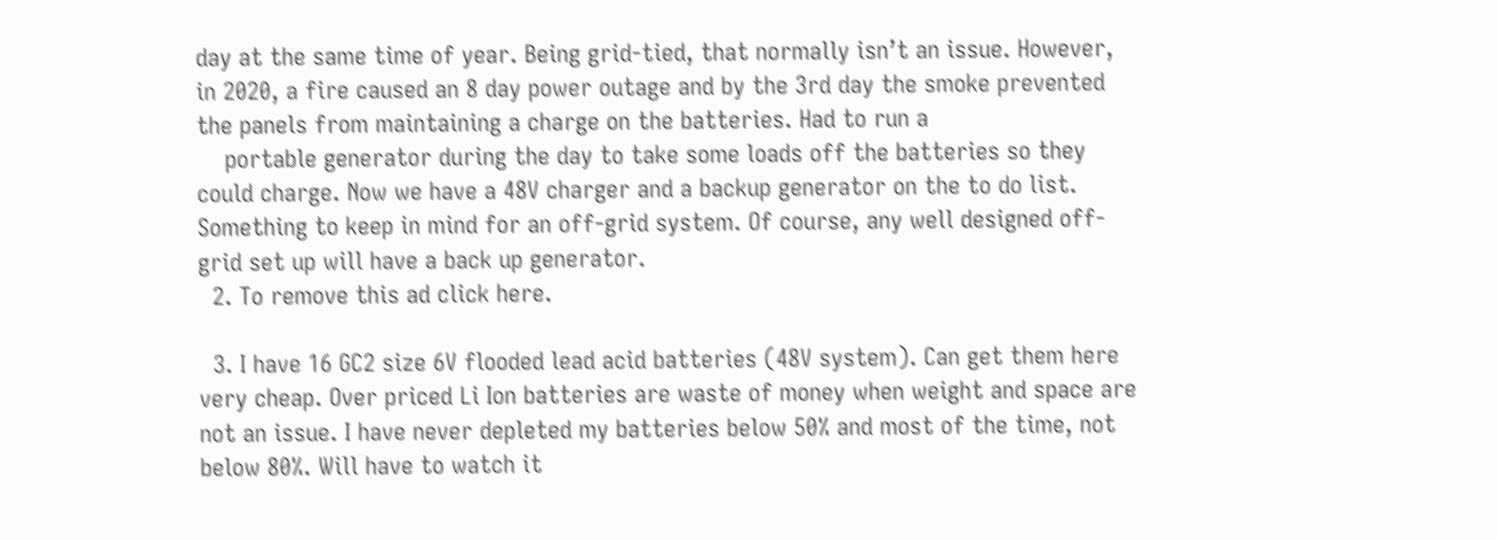day at the same time of year. Being grid-tied, that normally isn’t an issue. However, in 2020, a fire caused an 8 day power outage and by the 3rd day the smoke prevented the panels from maintaining a charge on the batteries. Had to run a
    portable generator during the day to take some loads off the batteries so they could charge. Now we have a 48V charger and a backup generator on the to do list. Something to keep in mind for an off-grid system. Of course, any well designed off-grid set up will have a back up generator.
  2. To remove this ad click here.

  3. I have 16 GC2 size 6V flooded lead acid batteries (48V system). Can get them here very cheap. Over priced Li Ion batteries are waste of money when weight and space are not an issue. I have never depleted my batteries below 50% and most of the time, not below 80%. Will have to watch it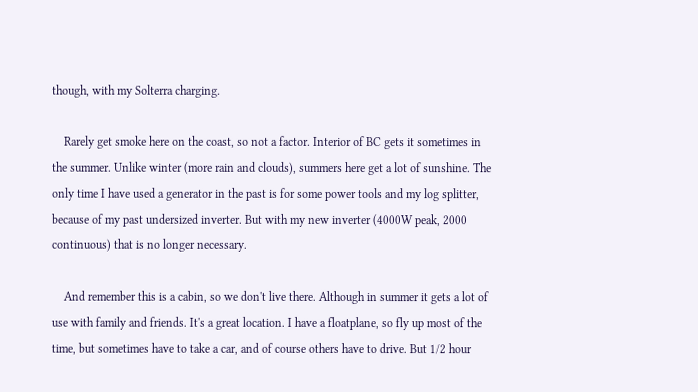though, with my Solterra charging.

    Rarely get smoke here on the coast, so not a factor. Interior of BC gets it sometimes in the summer. Unlike winter (more rain and clouds), summers here get a lot of sunshine. The only time I have used a generator in the past is for some power tools and my log splitter, because of my past undersized inverter. But with my new inverter (4000W peak, 2000 continuous) that is no longer necessary.

    And remember this is a cabin, so we don't live there. Although in summer it gets a lot of use with family and friends. It's a great location. I have a floatplane, so fly up most of the time, but sometimes have to take a car, and of course others have to drive. But 1/2 hour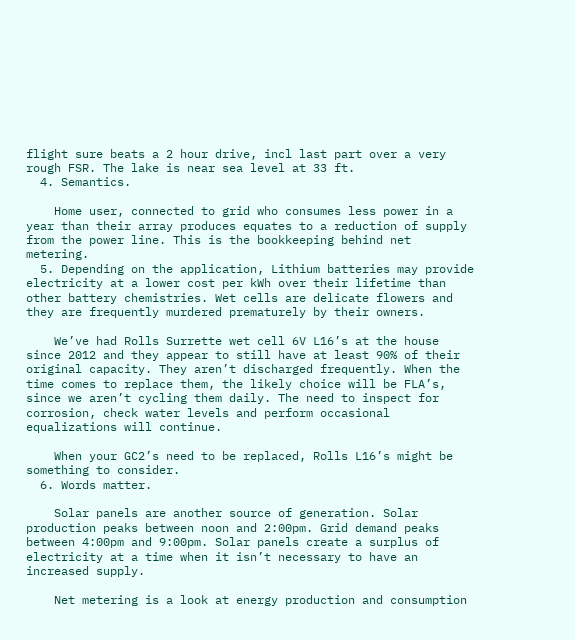flight sure beats a 2 hour drive, incl last part over a very rough FSR. The lake is near sea level at 33 ft.
  4. Semantics.

    Home user, connected to grid who consumes less power in a year than their array produces equates to a reduction of supply from the power line. This is the bookkeeping behind net metering.
  5. Depending on the application, Lithium batteries may provide electricity at a lower cost per kWh over their lifetime than other battery chemistries. Wet cells are delicate flowers and they are frequently murdered prematurely by their owners.

    We’ve had Rolls Surrette wet cell 6V L16’s at the house since 2012 and they appear to still have at least 90% of their original capacity. They aren’t discharged frequently. When the time comes to replace them, the likely choice will be FLA’s, since we aren’t cycling them daily. The need to inspect for corrosion, check water levels and perform occasional equalizations will continue.

    When your GC2’s need to be replaced, Rolls L16’s might be something to consider.
  6. Words matter.

    Solar panels are another source of generation. Solar production peaks between noon and 2:00pm. Grid demand peaks between 4:00pm and 9:00pm. Solar panels create a surplus of electricity at a time when it isn’t necessary to have an increased supply.

    Net metering is a look at energy production and consumption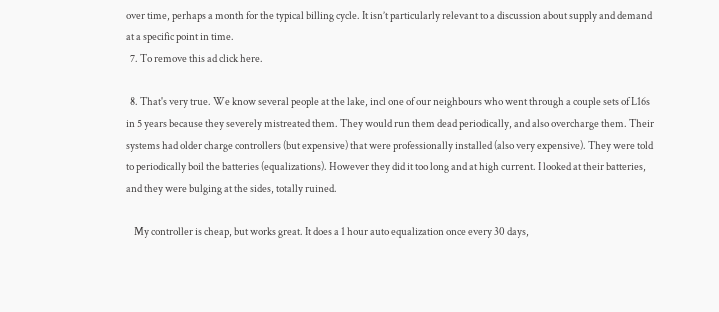over time, perhaps a month for the typical billing cycle. It isn’t particularly relevant to a discussion about supply and demand at a specific point in time.
  7. To remove this ad click here.

  8. That's very true. We know several people at the lake, incl one of our neighbours who went through a couple sets of L16s in 5 years because they severely mistreated them. They would run them dead periodically, and also overcharge them. Their systems had older charge controllers (but expensive) that were professionally installed (also very expensive). They were told to periodically boil the batteries (equalizations). However they did it too long and at high current. I looked at their batteries, and they were bulging at the sides, totally ruined.

    My controller is cheap, but works great. It does a 1 hour auto equalization once every 30 days,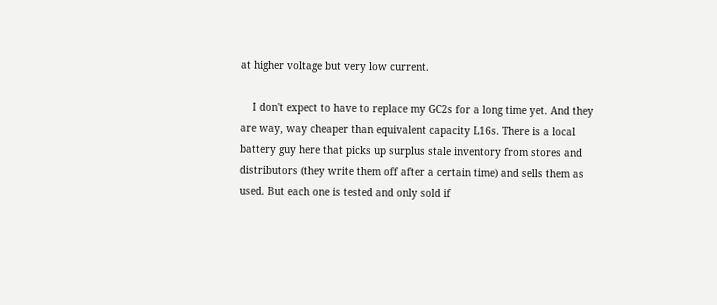at higher voltage but very low current.

    I don't expect to have to replace my GC2s for a long time yet. And they are way, way cheaper than equivalent capacity L16s. There is a local battery guy here that picks up surplus stale inventory from stores and distributors (they write them off after a certain time) and sells them as used. But each one is tested and only sold if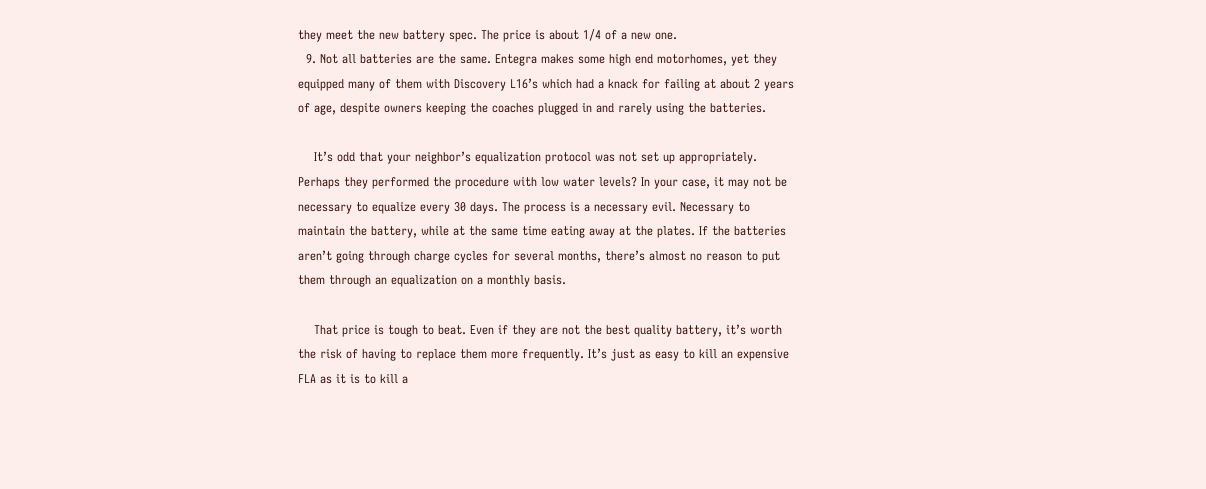they meet the new battery spec. The price is about 1/4 of a new one.
  9. Not all batteries are the same. Entegra makes some high end motorhomes, yet they equipped many of them with Discovery L16’s which had a knack for failing at about 2 years of age, despite owners keeping the coaches plugged in and rarely using the batteries.

    It’s odd that your neighbor’s equalization protocol was not set up appropriately. Perhaps they performed the procedure with low water levels? In your case, it may not be necessary to equalize every 30 days. The process is a necessary evil. Necessary to maintain the battery, while at the same time eating away at the plates. If the batteries aren’t going through charge cycles for several months, there’s almost no reason to put them through an equalization on a monthly basis.

    That price is tough to beat. Even if they are not the best quality battery, it’s worth the risk of having to replace them more frequently. It’s just as easy to kill an expensive FLA as it is to kill a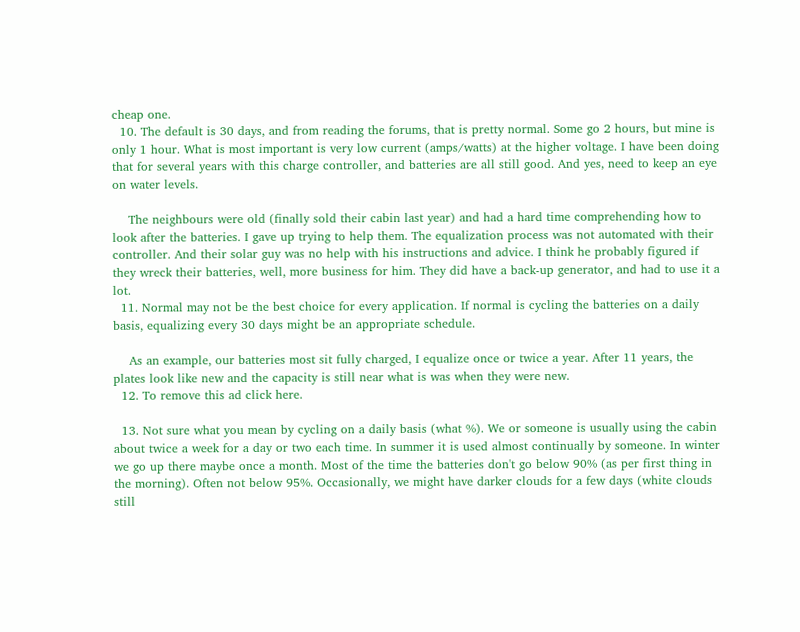cheap one.
  10. The default is 30 days, and from reading the forums, that is pretty normal. Some go 2 hours, but mine is only 1 hour. What is most important is very low current (amps/watts) at the higher voltage. I have been doing that for several years with this charge controller, and batteries are all still good. And yes, need to keep an eye on water levels.

    The neighbours were old (finally sold their cabin last year) and had a hard time comprehending how to look after the batteries. I gave up trying to help them. The equalization process was not automated with their controller. And their solar guy was no help with his instructions and advice. I think he probably figured if they wreck their batteries, well, more business for him. They did have a back-up generator, and had to use it a lot.
  11. Normal may not be the best choice for every application. If normal is cycling the batteries on a daily basis, equalizing every 30 days might be an appropriate schedule.

    As an example, our batteries most sit fully charged, I equalize once or twice a year. After 11 years, the plates look like new and the capacity is still near what is was when they were new.
  12. To remove this ad click here.

  13. Not sure what you mean by cycling on a daily basis (what %). We or someone is usually using the cabin about twice a week for a day or two each time. In summer it is used almost continually by someone. In winter we go up there maybe once a month. Most of the time the batteries don't go below 90% (as per first thing in the morning). Often not below 95%. Occasionally, we might have darker clouds for a few days (white clouds still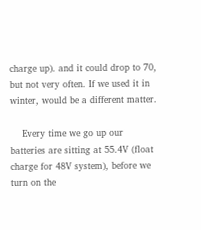charge up). and it could drop to 70, but not very often. If we used it in winter, would be a different matter.

    Every time we go up our batteries are sitting at 55.4V (float charge for 48V system), before we turn on the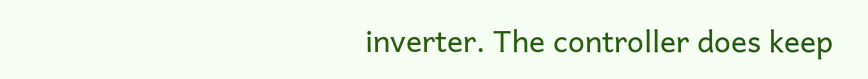inverter. The controller does keep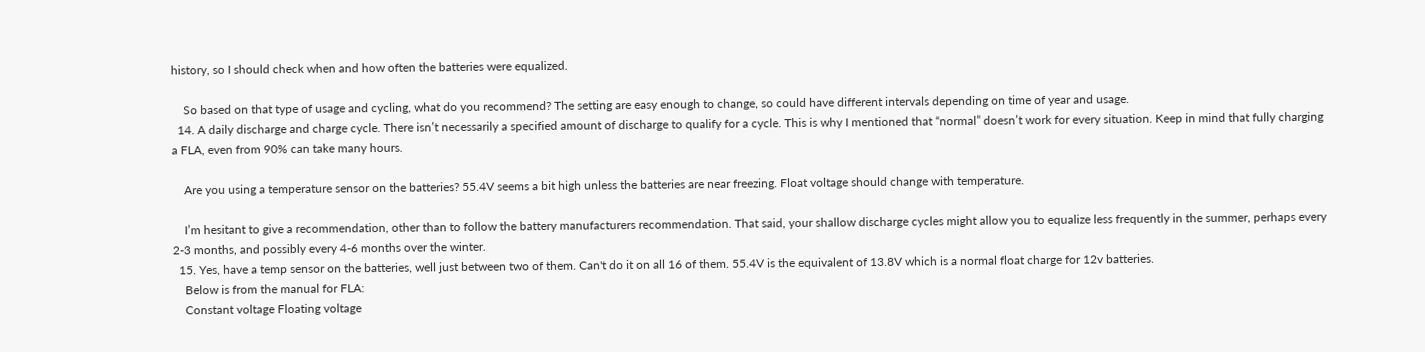history, so I should check when and how often the batteries were equalized.

    So based on that type of usage and cycling, what do you recommend? The setting are easy enough to change, so could have different intervals depending on time of year and usage.
  14. A daily discharge and charge cycle. There isn’t necessarily a specified amount of discharge to qualify for a cycle. This is why I mentioned that “normal” doesn’t work for every situation. Keep in mind that fully charging a FLA, even from 90% can take many hours.

    Are you using a temperature sensor on the batteries? 55.4V seems a bit high unless the batteries are near freezing. Float voltage should change with temperature.

    I’m hesitant to give a recommendation, other than to follow the battery manufacturers recommendation. That said, your shallow discharge cycles might allow you to equalize less frequently in the summer, perhaps every 2-3 months, and possibly every 4-6 months over the winter.
  15. Yes, have a temp sensor on the batteries, well just between two of them. Can't do it on all 16 of them. 55.4V is the equivalent of 13.8V which is a normal float charge for 12v batteries.
    Below is from the manual for FLA:
    Constant voltage Floating voltage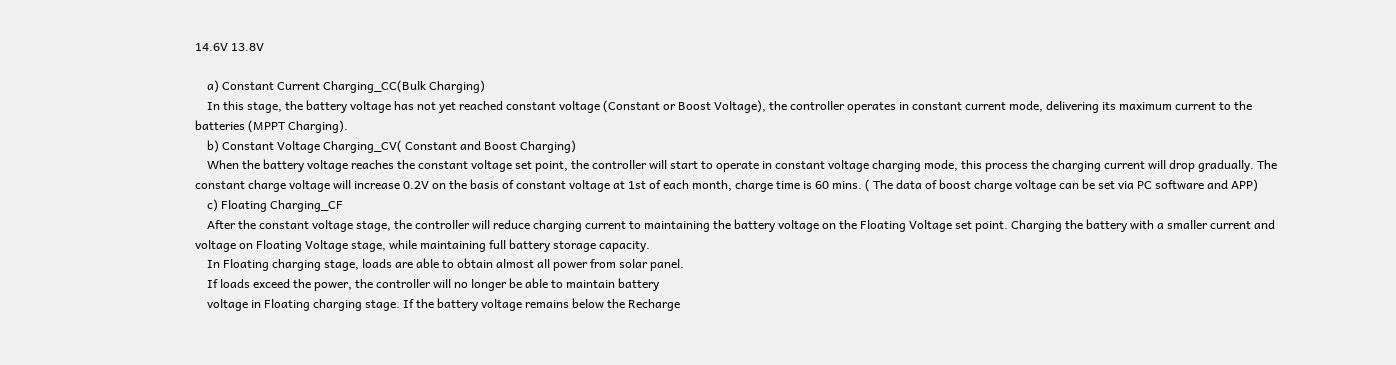14.6V 13.8V

    a) Constant Current Charging_CC(Bulk Charging)
    In this stage, the battery voltage has not yet reached constant voltage (Constant or Boost Voltage), the controller operates in constant current mode, delivering its maximum current to the batteries (MPPT Charging).
    b) Constant Voltage Charging_CV( Constant and Boost Charging)
    When the battery voltage reaches the constant voltage set point, the controller will start to operate in constant voltage charging mode, this process the charging current will drop gradually. The constant charge voltage will increase 0.2V on the basis of constant voltage at 1st of each month, charge time is 60 mins. ( The data of boost charge voltage can be set via PC software and APP)
    c) Floating Charging_CF
    After the constant voltage stage, the controller will reduce charging current to maintaining the battery voltage on the Floating Voltage set point. Charging the battery with a smaller current and voltage on Floating Voltage stage, while maintaining full battery storage capacity.
    In Floating charging stage, loads are able to obtain almost all power from solar panel.
    If loads exceed the power, the controller will no longer be able to maintain battery
    voltage in Floating charging stage. If the battery voltage remains below the Recharge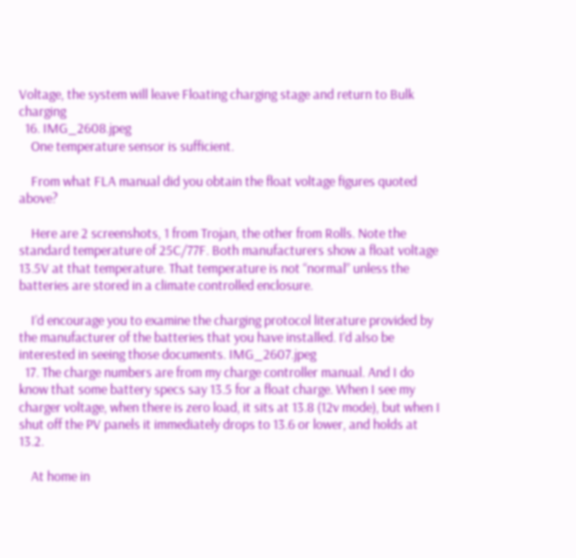Voltage, the system will leave Floating charging stage and return to Bulk charging
  16. IMG_2608.jpeg
    One temperature sensor is sufficient.

    From what FLA manual did you obtain the float voltage figures quoted above?

    Here are 2 screenshots, 1 from Trojan, the other from Rolls. Note the standard temperature of 25C/77F. Both manufacturers show a float voltage 13.5V at that temperature. That temperature is not “normal” unless the batteries are stored in a climate controlled enclosure.

    I’d encourage you to examine the charging protocol literature provided by the manufacturer of the batteries that you have installed. I’d also be interested in seeing those documents. IMG_2607.jpeg
  17. The charge numbers are from my charge controller manual. And I do know that some battery specs say 13.5 for a float charge. When I see my charger voltage, when there is zero load, it sits at 13.8 (12v mode), but when I shut off the PV panels it immediately drops to 13.6 or lower, and holds at 13.2.

    At home in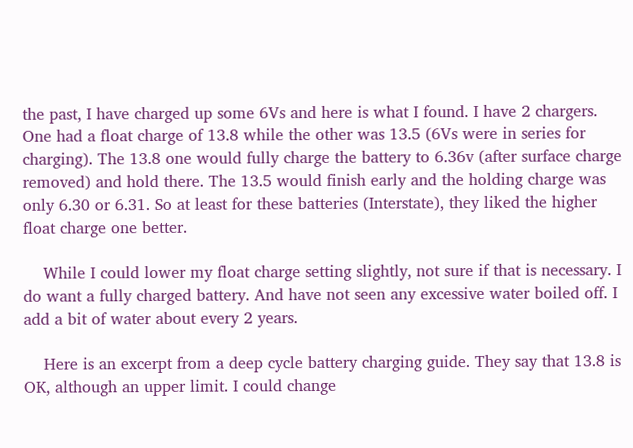the past, I have charged up some 6Vs and here is what I found. I have 2 chargers. One had a float charge of 13.8 while the other was 13.5 (6Vs were in series for charging). The 13.8 one would fully charge the battery to 6.36v (after surface charge removed) and hold there. The 13.5 would finish early and the holding charge was only 6.30 or 6.31. So at least for these batteries (Interstate), they liked the higher float charge one better.

    While I could lower my float charge setting slightly, not sure if that is necessary. I do want a fully charged battery. And have not seen any excessive water boiled off. I add a bit of water about every 2 years.

    Here is an excerpt from a deep cycle battery charging guide. They say that 13.8 is OK, although an upper limit. I could change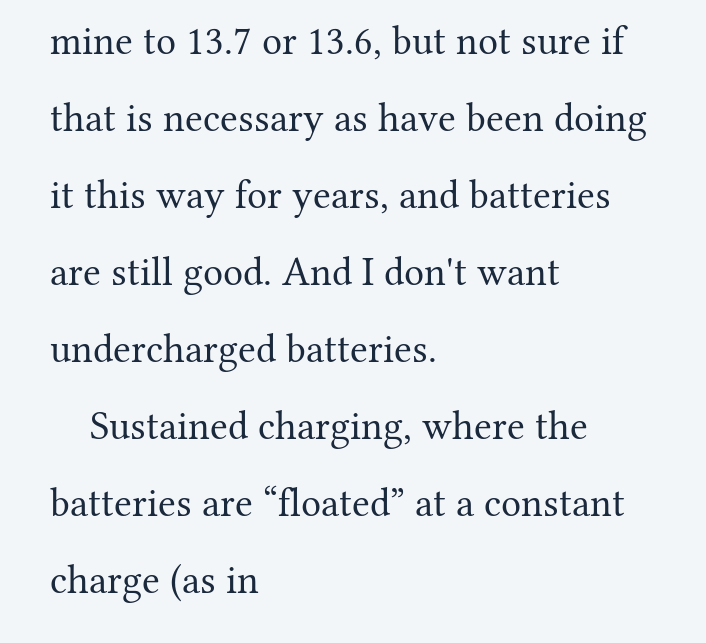mine to 13.7 or 13.6, but not sure if that is necessary as have been doing it this way for years, and batteries are still good. And I don't want undercharged batteries.
    Sustained charging, where the batteries are “floated” at a constant charge (as in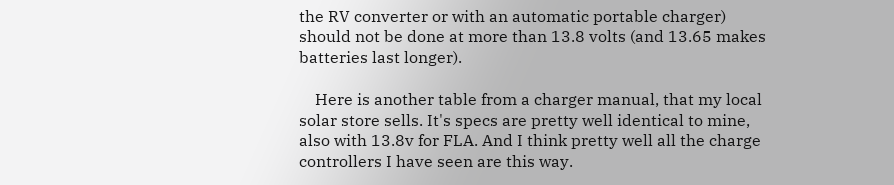the RV converter or with an automatic portable charger) should not be done at more than 13.8 volts (and 13.65 makes batteries last longer).

    Here is another table from a charger manual, that my local solar store sells. It's specs are pretty well identical to mine, also with 13.8v for FLA. And I think pretty well all the charge controllers I have seen are this way.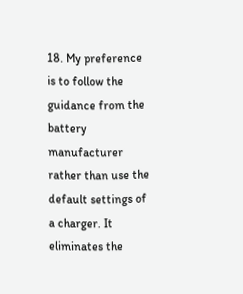18. My preference is to follow the guidance from the battery manufacturer rather than use the default settings of a charger. It eliminates the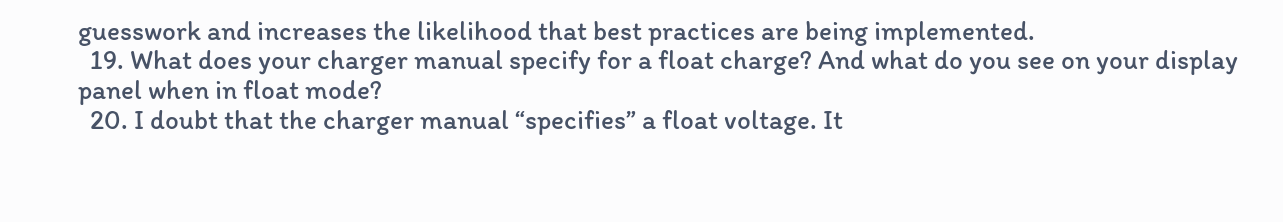guesswork and increases the likelihood that best practices are being implemented.
  19. What does your charger manual specify for a float charge? And what do you see on your display panel when in float mode?
  20. I doubt that the charger manual “specifies” a float voltage. It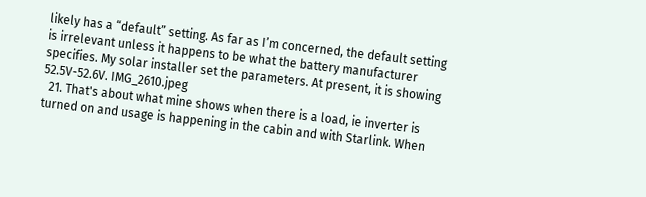likely has a “default” setting. As far as I’m concerned, the default setting is irrelevant unless it happens to be what the battery manufacturer specifies. My solar installer set the parameters. At present, it is showing 52.5V-52.6V. IMG_2610.jpeg
  21. That's about what mine shows when there is a load, ie inverter is turned on and usage is happening in the cabin and with Starlink. When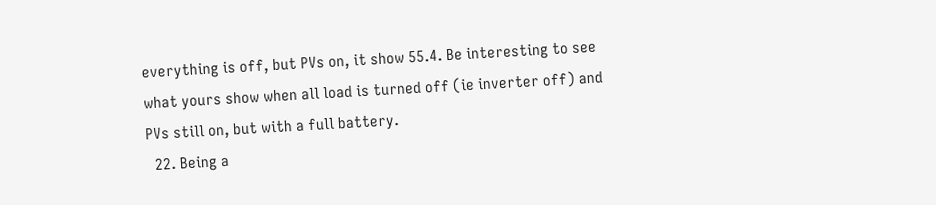everything is off, but PVs on, it show 55.4. Be interesting to see what yours show when all load is turned off (ie inverter off) and PVs still on, but with a full battery.
  22. Being a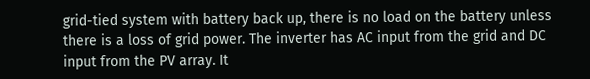grid-tied system with battery back up, there is no load on the battery unless there is a loss of grid power. The inverter has AC input from the grid and DC input from the PV array. It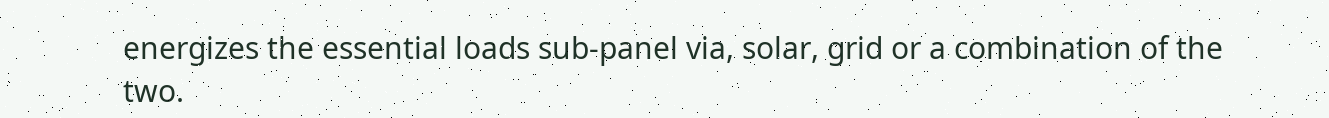energizes the essential loads sub-panel via, solar, grid or a combination of the two.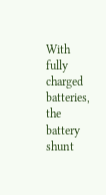With fully charged batteries, the battery shunt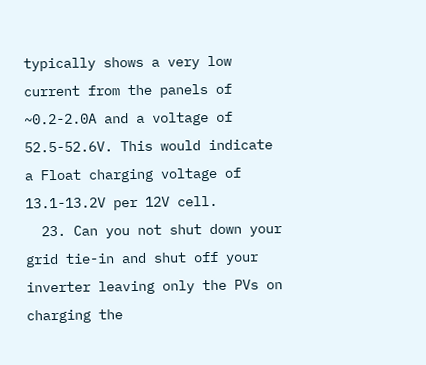typically shows a very low current from the panels of ~0.2-2.0A and a voltage of 52.5-52.6V. This would indicate a Float charging voltage of 13.1-13.2V per 12V cell.
  23. Can you not shut down your grid tie-in and shut off your inverter leaving only the PVs on charging the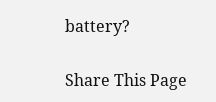battery?

Share This Page